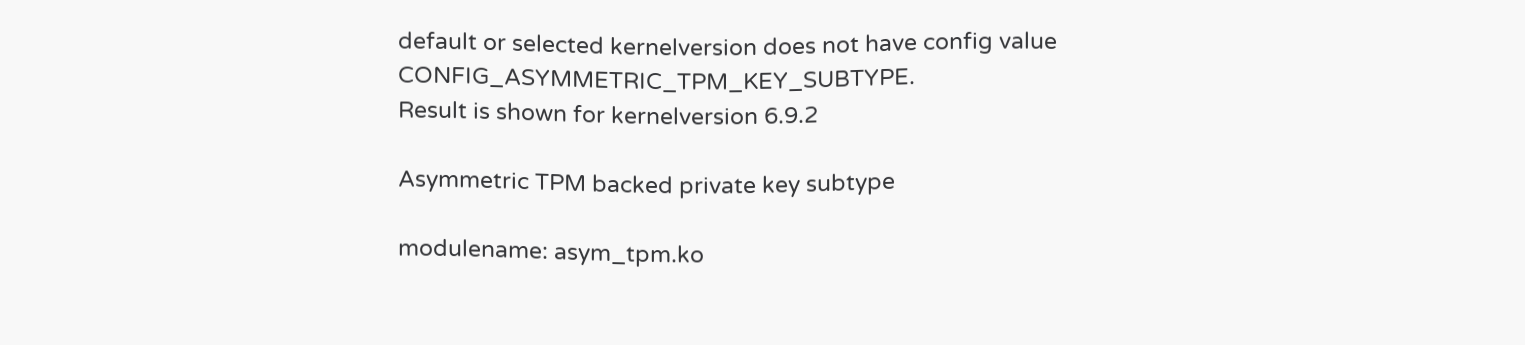default or selected kernelversion does not have config value CONFIG_ASYMMETRIC_TPM_KEY_SUBTYPE.
Result is shown for kernelversion 6.9.2

Asymmetric TPM backed private key subtype

modulename: asym_tpm.ko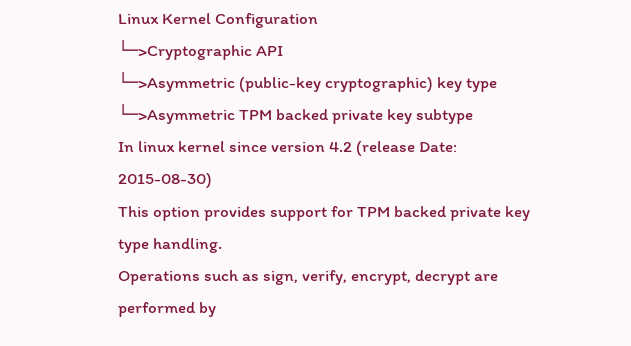Linux Kernel Configuration
└─>Cryptographic API
└─>Asymmetric (public-key cryptographic) key type
└─>Asymmetric TPM backed private key subtype
In linux kernel since version 4.2 (release Date: 2015-08-30)
This option provides support for TPM backed private key type handling.
Operations such as sign, verify, encrypt, decrypt are performed by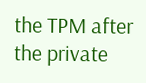the TPM after the private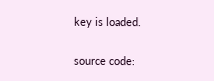key is loaded.

source code: